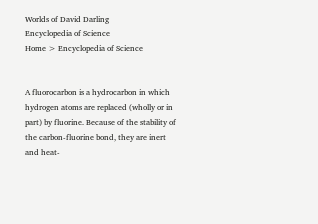Worlds of David Darling
Encyclopedia of Science
Home > Encyclopedia of Science


A fluorocarbon is a hydrocarbon in which hydrogen atoms are replaced (wholly or in part) by fluorine. Because of the stability of the carbon-fluorine bond, they are inert and heat-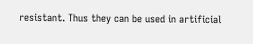resistant. Thus they can be used in artificial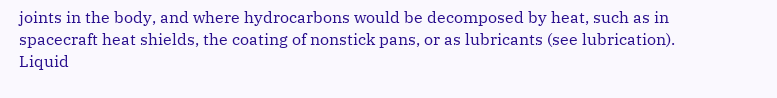joints in the body, and where hydrocarbons would be decomposed by heat, such as in spacecraft heat shields, the coating of nonstick pans, or as lubricants (see lubrication). Liquid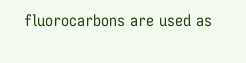fluorocarbons are used as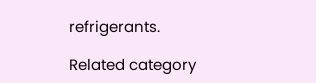refrigerants.

Related category